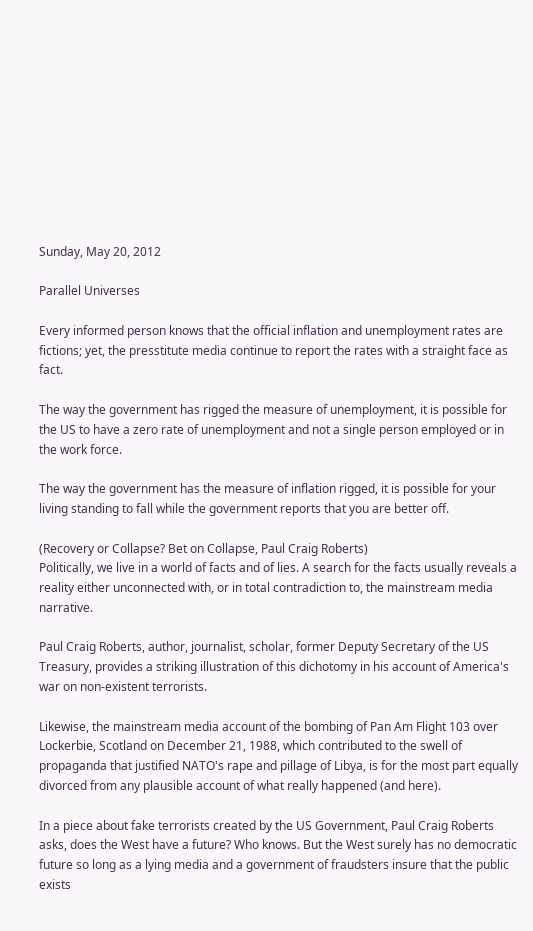Sunday, May 20, 2012

Parallel Universes

Every informed person knows that the official inflation and unemployment rates are fictions; yet, the presstitute media continue to report the rates with a straight face as fact.

The way the government has rigged the measure of unemployment, it is possible for the US to have a zero rate of unemployment and not a single person employed or in the work force.

The way the government has the measure of inflation rigged, it is possible for your living standing to fall while the government reports that you are better off.

(Recovery or Collapse? Bet on Collapse, Paul Craig Roberts)
Politically, we live in a world of facts and of lies. A search for the facts usually reveals a reality either unconnected with, or in total contradiction to, the mainstream media narrative.

Paul Craig Roberts, author, journalist, scholar, former Deputy Secretary of the US Treasury, provides a striking illustration of this dichotomy in his account of America's war on non-existent terrorists.

Likewise, the mainstream media account of the bombing of Pan Am Flight 103 over Lockerbie, Scotland on December 21, 1988, which contributed to the swell of propaganda that justified NATO's rape and pillage of Libya, is for the most part equally divorced from any plausible account of what really happened (and here).

In a piece about fake terrorists created by the US Government, Paul Craig Roberts asks, does the West have a future? Who knows. But the West surely has no democratic future so long as a lying media and a government of fraudsters insure that the public exists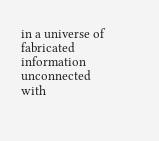in a universe of fabricated information unconnected with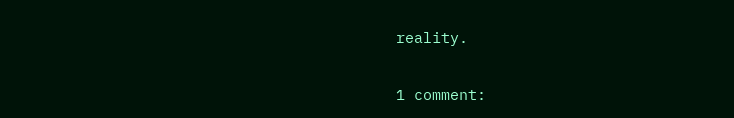reality.

1 comment: